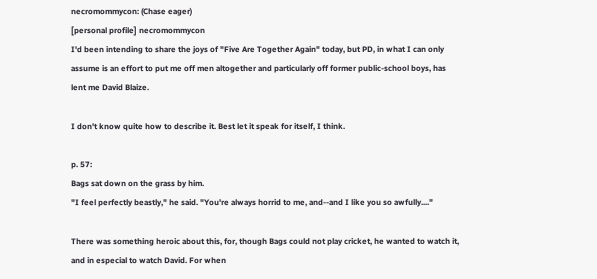necromommycon: (Chase eager)
[personal profile] necromommycon
I'd been intending to share the joys of "Five Are Together Again" today, but PD, in what I can only assume is an effort to put me off men altogether and particularly off former public-school boys, has lent me David Blaize.

I don't know quite how to describe it. Best let it speak for itself, I think.

p. 57:
Bags sat down on the grass by him.
"I feel perfectly beastly," he said. "You're always horrid to me, and--and I like you so awfully...."

There was something heroic about this, for, though Bags could not play cricket, he wanted to watch it, and in especial to watch David. For when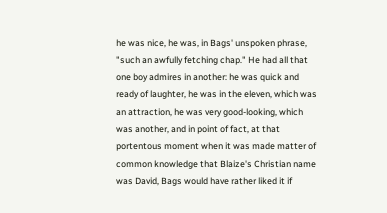he was nice, he was, in Bags' unspoken phrase, "such an awfully fetching chap." He had all that one boy admires in another: he was quick and ready of laughter, he was in the eleven, which was an attraction, he was very good-looking, which was another, and in point of fact, at that portentous moment when it was made matter of common knowledge that Blaize's Christian name was David, Bags would have rather liked it if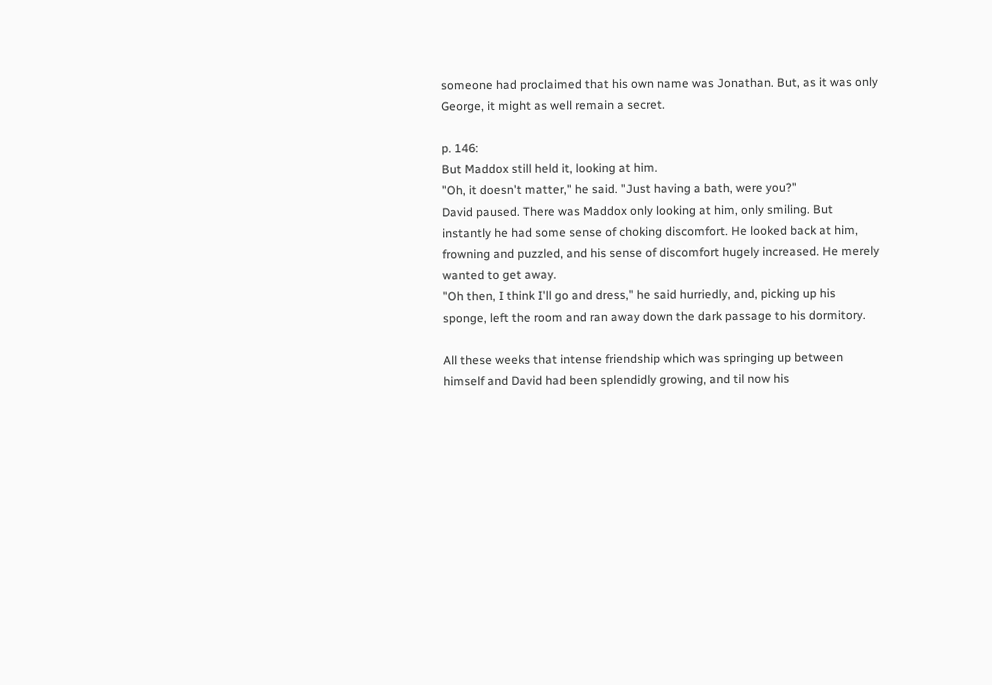someone had proclaimed that his own name was Jonathan. But, as it was only George, it might as well remain a secret.

p. 146:
But Maddox still held it, looking at him.
"Oh, it doesn't matter," he said. "Just having a bath, were you?"
David paused. There was Maddox only looking at him, only smiling. But instantly he had some sense of choking discomfort. He looked back at him, frowning and puzzled, and his sense of discomfort hugely increased. He merely wanted to get away.
"Oh then, I think I'll go and dress," he said hurriedly, and, picking up his sponge, left the room and ran away down the dark passage to his dormitory.

All these weeks that intense friendship which was springing up between himself and David had been splendidly growing, and til now his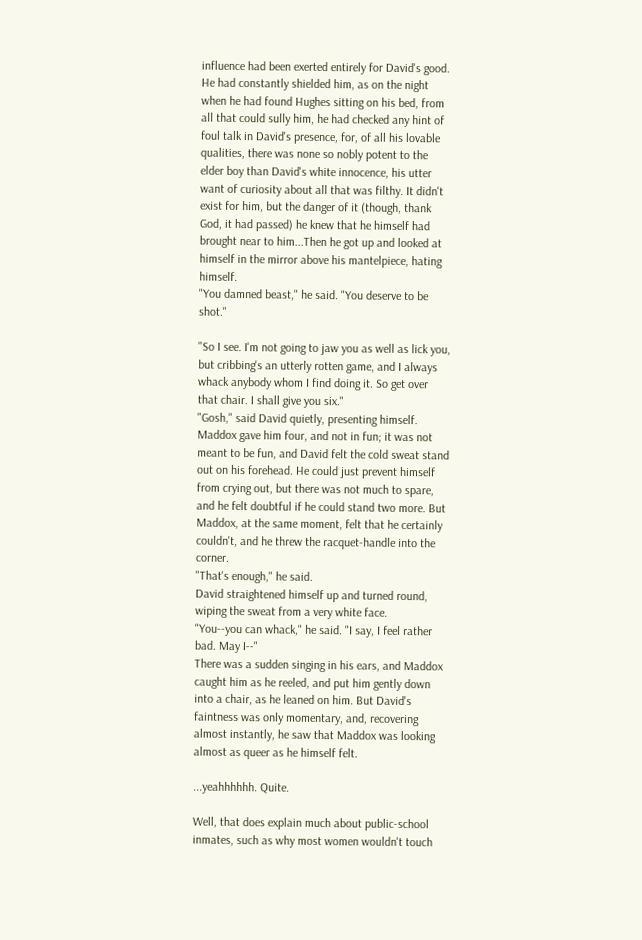influence had been exerted entirely for David's good. He had constantly shielded him, as on the night when he had found Hughes sitting on his bed, from all that could sully him, he had checked any hint of foul talk in David's presence, for, of all his lovable qualities, there was none so nobly potent to the elder boy than David's white innocence, his utter want of curiosity about all that was filthy. It didn't exist for him, but the danger of it (though, thank God, it had passed) he knew that he himself had brought near to him...Then he got up and looked at himself in the mirror above his mantelpiece, hating himself.
"You damned beast," he said. "You deserve to be shot."

"So I see. I'm not going to jaw you as well as lick you, but cribbing's an utterly rotten game, and I always whack anybody whom I find doing it. So get over that chair. I shall give you six."
"Gosh," said David quietly, presenting himself.
Maddox gave him four, and not in fun; it was not meant to be fun, and David felt the cold sweat stand out on his forehead. He could just prevent himself from crying out, but there was not much to spare, and he felt doubtful if he could stand two more. But Maddox, at the same moment, felt that he certainly couldn't, and he threw the racquet-handle into the corner.
"That's enough," he said.
David straightened himself up and turned round, wiping the sweat from a very white face.
"You--you can whack," he said. "I say, I feel rather bad. May I--"
There was a sudden singing in his ears, and Maddox caught him as he reeled, and put him gently down into a chair, as he leaned on him. But David's faintness was only momentary, and, recovering almost instantly, he saw that Maddox was looking almost as queer as he himself felt.

...yeahhhhhh. Quite.

Well, that does explain much about public-school inmates, such as why most women wouldn't touch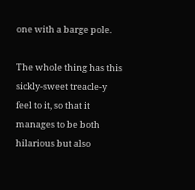one with a barge pole.

The whole thing has this sickly-sweet treacle-y feel to it, so that it manages to be both hilarious but also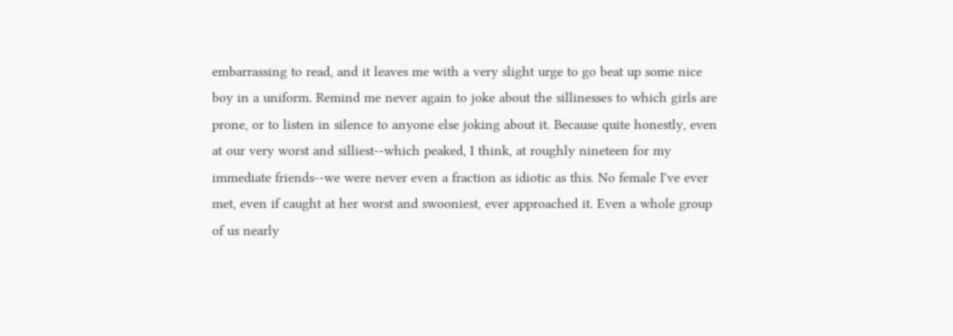embarrassing to read, and it leaves me with a very slight urge to go beat up some nice boy in a uniform. Remind me never again to joke about the sillinesses to which girls are prone, or to listen in silence to anyone else joking about it. Because quite honestly, even at our very worst and silliest--which peaked, I think, at roughly nineteen for my immediate friends--we were never even a fraction as idiotic as this. No female I've ever met, even if caught at her worst and swooniest, ever approached it. Even a whole group of us nearly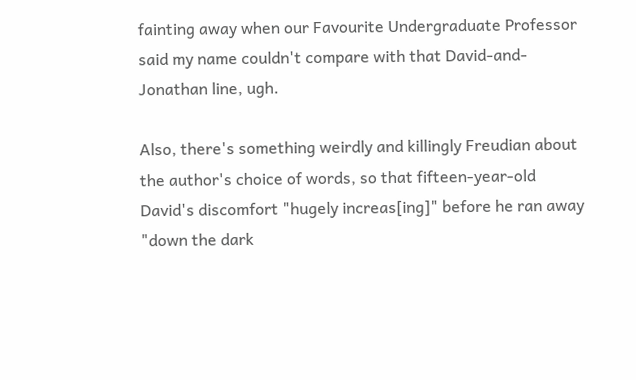fainting away when our Favourite Undergraduate Professor said my name couldn't compare with that David-and-Jonathan line, ugh.

Also, there's something weirdly and killingly Freudian about the author's choice of words, so that fifteen-year-old David's discomfort "hugely increas[ing]" before he ran away "down the dark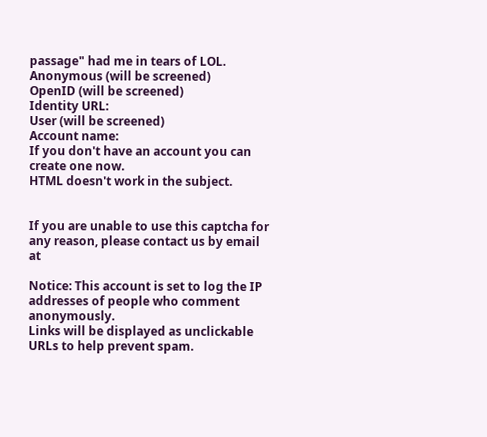passage" had me in tears of LOL.
Anonymous (will be screened)
OpenID (will be screened)
Identity URL:
User (will be screened)
Account name:
If you don't have an account you can create one now.
HTML doesn't work in the subject.


If you are unable to use this captcha for any reason, please contact us by email at

Notice: This account is set to log the IP addresses of people who comment anonymously.
Links will be displayed as unclickable URLs to help prevent spam.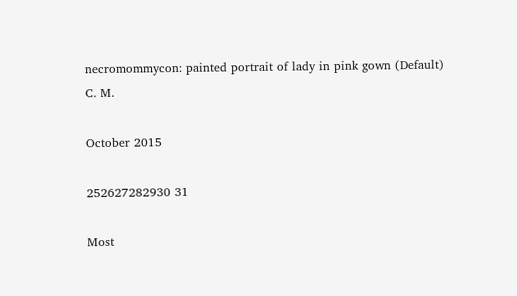necromommycon: painted portrait of lady in pink gown (Default)
C. M.

October 2015

252627282930 31

Most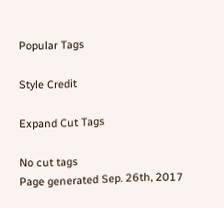Popular Tags

Style Credit

Expand Cut Tags

No cut tags
Page generated Sep. 26th, 2017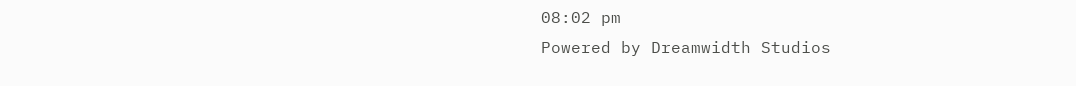08:02 pm
Powered by Dreamwidth Studios